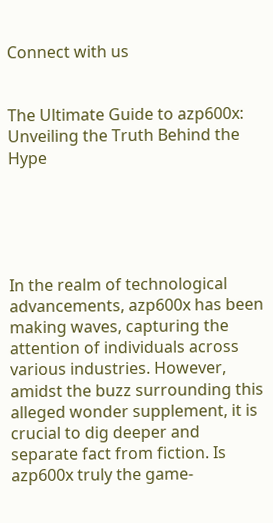Connect with us


The Ultimate Guide to azp600x: Unveiling the Truth Behind the Hype





In the realm of technological advancements, azp600x has been making waves, capturing the attention of individuals across various industries. However, amidst the buzz surrounding this alleged wonder supplement, it is crucial to dig deeper and separate fact from fiction. Is azp600x truly the game-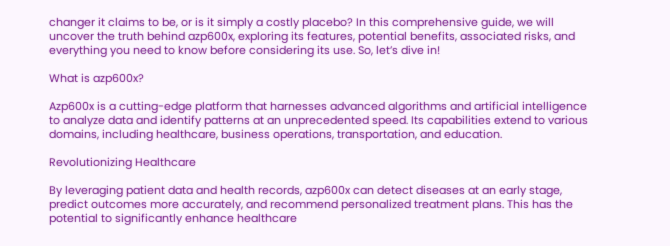changer it claims to be, or is it simply a costly placebo? In this comprehensive guide, we will uncover the truth behind azp600x, exploring its features, potential benefits, associated risks, and everything you need to know before considering its use. So, let’s dive in!

What is azp600x?

Azp600x is a cutting-edge platform that harnesses advanced algorithms and artificial intelligence to analyze data and identify patterns at an unprecedented speed. Its capabilities extend to various domains, including healthcare, business operations, transportation, and education.

Revolutionizing Healthcare

By leveraging patient data and health records, azp600x can detect diseases at an early stage, predict outcomes more accurately, and recommend personalized treatment plans. This has the potential to significantly enhance healthcare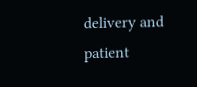delivery and patient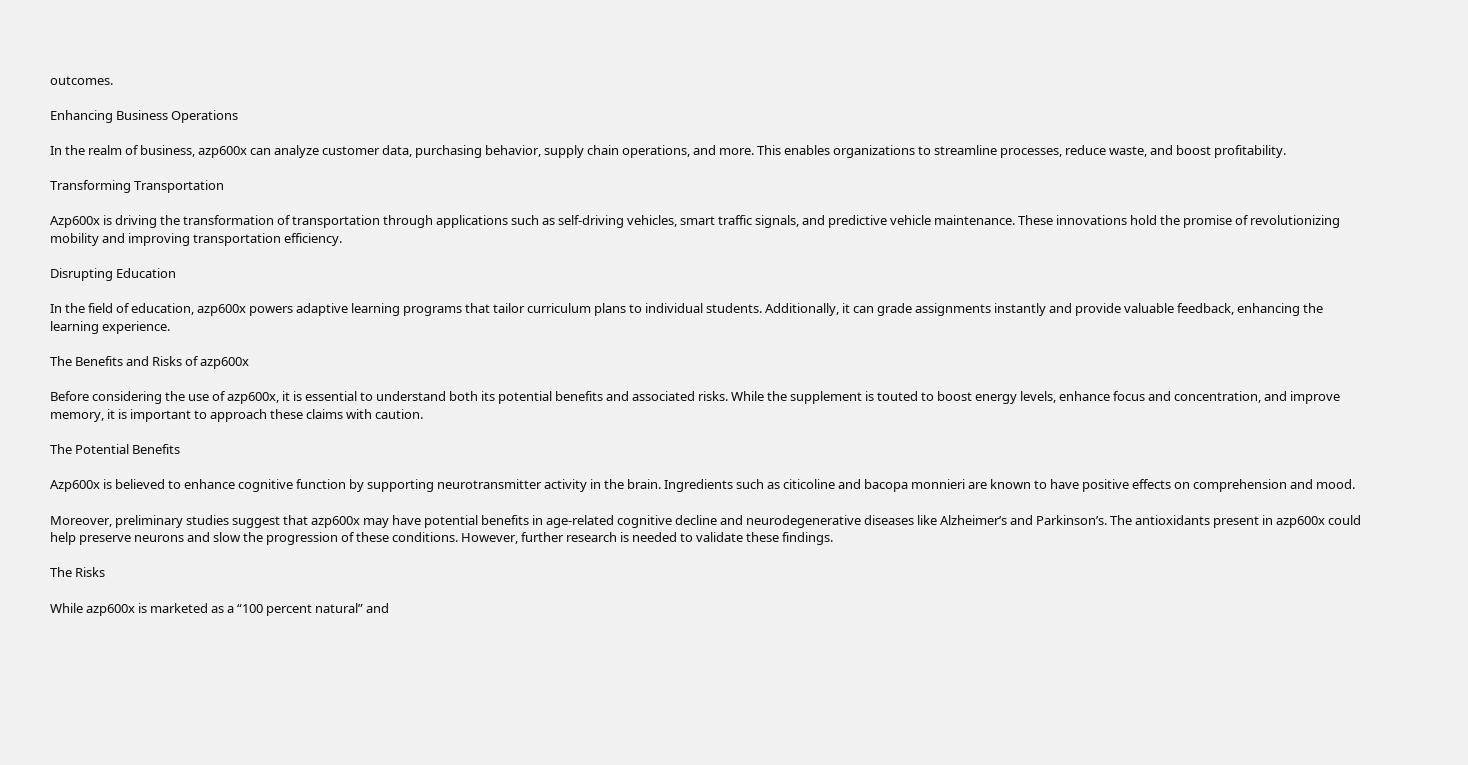outcomes.

Enhancing Business Operations

In the realm of business, azp600x can analyze customer data, purchasing behavior, supply chain operations, and more. This enables organizations to streamline processes, reduce waste, and boost profitability.

Transforming Transportation

Azp600x is driving the transformation of transportation through applications such as self-driving vehicles, smart traffic signals, and predictive vehicle maintenance. These innovations hold the promise of revolutionizing mobility and improving transportation efficiency.

Disrupting Education

In the field of education, azp600x powers adaptive learning programs that tailor curriculum plans to individual students. Additionally, it can grade assignments instantly and provide valuable feedback, enhancing the learning experience.

The Benefits and Risks of azp600x

Before considering the use of azp600x, it is essential to understand both its potential benefits and associated risks. While the supplement is touted to boost energy levels, enhance focus and concentration, and improve memory, it is important to approach these claims with caution.

The Potential Benefits

Azp600x is believed to enhance cognitive function by supporting neurotransmitter activity in the brain. Ingredients such as citicoline and bacopa monnieri are known to have positive effects on comprehension and mood.

Moreover, preliminary studies suggest that azp600x may have potential benefits in age-related cognitive decline and neurodegenerative diseases like Alzheimer’s and Parkinson’s. The antioxidants present in azp600x could help preserve neurons and slow the progression of these conditions. However, further research is needed to validate these findings.

The Risks

While azp600x is marketed as a “100 percent natural” and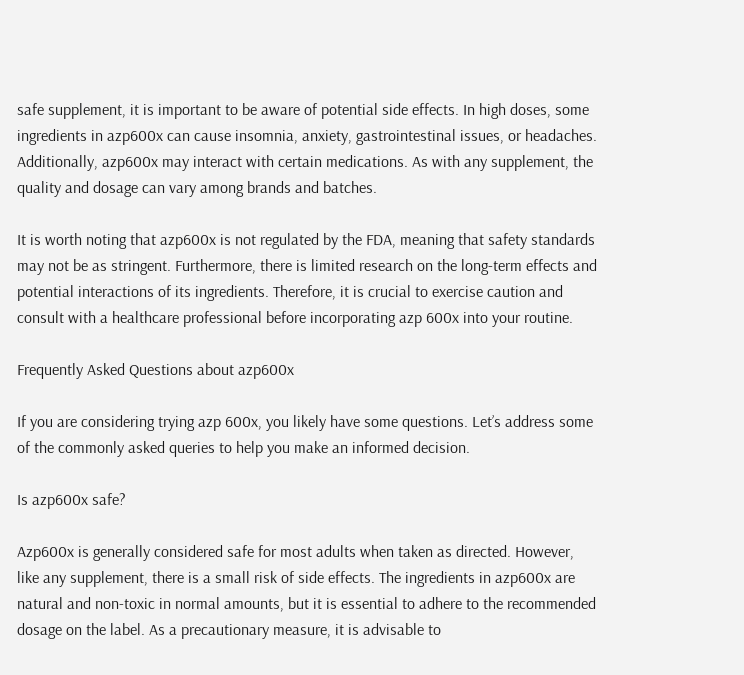safe supplement, it is important to be aware of potential side effects. In high doses, some ingredients in azp600x can cause insomnia, anxiety, gastrointestinal issues, or headaches. Additionally, azp600x may interact with certain medications. As with any supplement, the quality and dosage can vary among brands and batches.

It is worth noting that azp600x is not regulated by the FDA, meaning that safety standards may not be as stringent. Furthermore, there is limited research on the long-term effects and potential interactions of its ingredients. Therefore, it is crucial to exercise caution and consult with a healthcare professional before incorporating azp 600x into your routine.

Frequently Asked Questions about azp600x

If you are considering trying azp 600x, you likely have some questions. Let’s address some of the commonly asked queries to help you make an informed decision.

Is azp600x safe?

Azp600x is generally considered safe for most adults when taken as directed. However, like any supplement, there is a small risk of side effects. The ingredients in azp600x are natural and non-toxic in normal amounts, but it is essential to adhere to the recommended dosage on the label. As a precautionary measure, it is advisable to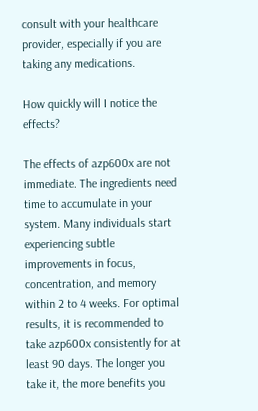consult with your healthcare provider, especially if you are taking any medications.

How quickly will I notice the effects?

The effects of azp600x are not immediate. The ingredients need time to accumulate in your system. Many individuals start experiencing subtle improvements in focus, concentration, and memory within 2 to 4 weeks. For optimal results, it is recommended to take azp600x consistently for at least 90 days. The longer you take it, the more benefits you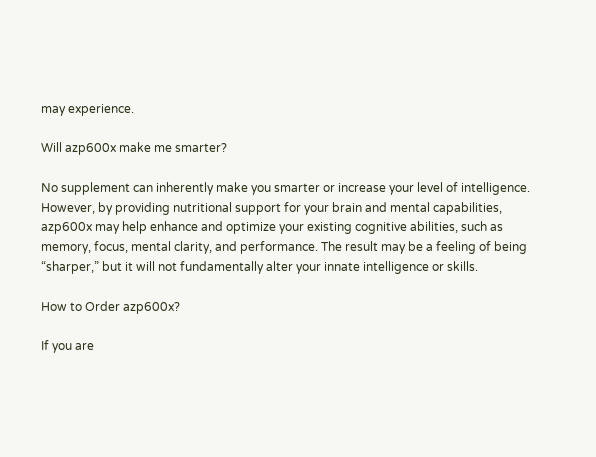may experience.

Will azp600x make me smarter?

No supplement can inherently make you smarter or increase your level of intelligence. However, by providing nutritional support for your brain and mental capabilities, azp600x may help enhance and optimize your existing cognitive abilities, such as memory, focus, mental clarity, and performance. The result may be a feeling of being “sharper,” but it will not fundamentally alter your innate intelligence or skills.

How to Order azp600x?

If you are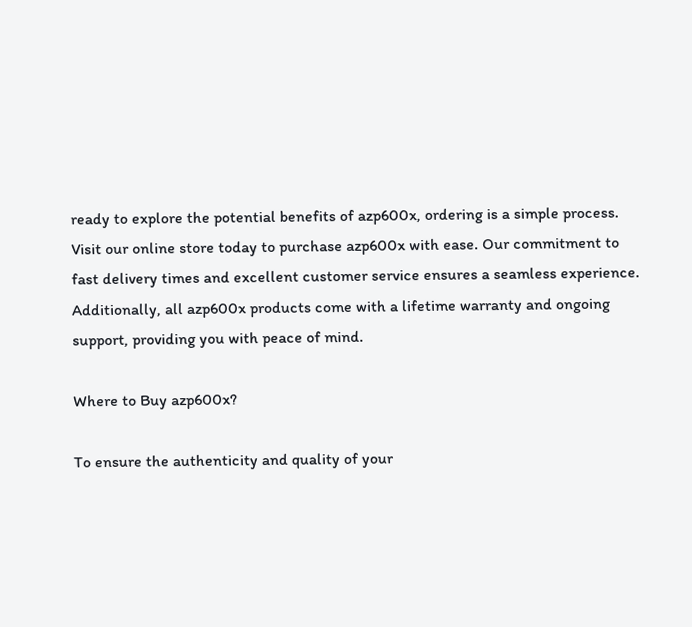ready to explore the potential benefits of azp600x, ordering is a simple process. Visit our online store today to purchase azp600x with ease. Our commitment to fast delivery times and excellent customer service ensures a seamless experience. Additionally, all azp600x products come with a lifetime warranty and ongoing support, providing you with peace of mind.

Where to Buy azp600x?

To ensure the authenticity and quality of your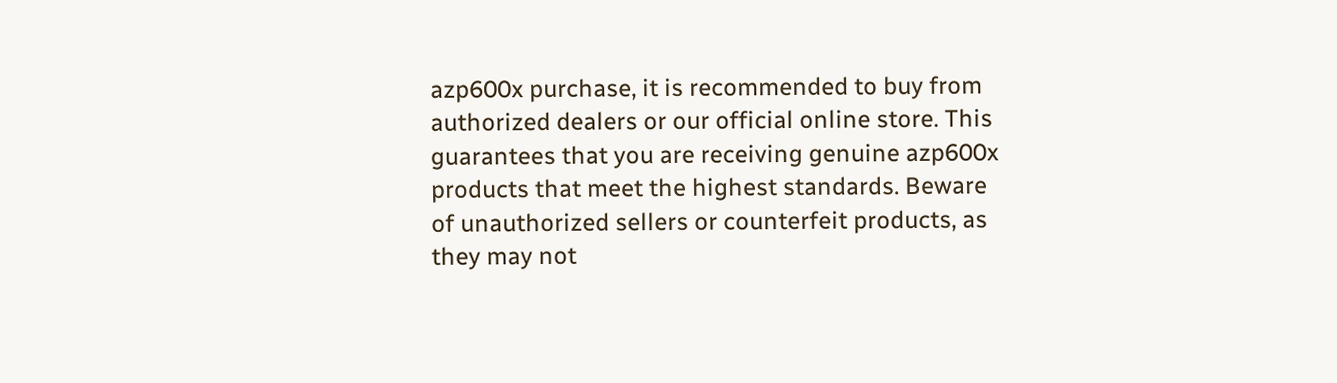azp600x purchase, it is recommended to buy from authorized dealers or our official online store. This guarantees that you are receiving genuine azp600x products that meet the highest standards. Beware of unauthorized sellers or counterfeit products, as they may not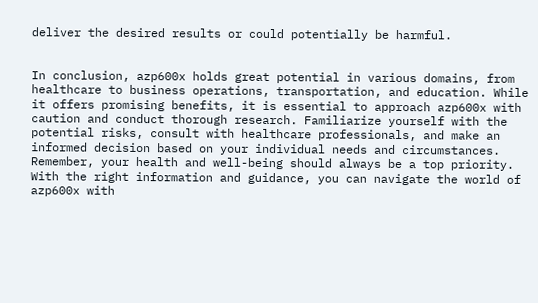deliver the desired results or could potentially be harmful.


In conclusion, azp600x holds great potential in various domains, from healthcare to business operations, transportation, and education. While it offers promising benefits, it is essential to approach azp600x with caution and conduct thorough research. Familiarize yourself with the potential risks, consult with healthcare professionals, and make an informed decision based on your individual needs and circumstances. Remember, your health and well-being should always be a top priority. With the right information and guidance, you can navigate the world of azp600x with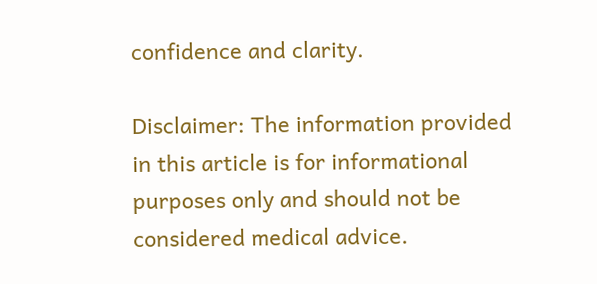confidence and clarity.

Disclaimer: The information provided in this article is for informational purposes only and should not be considered medical advice.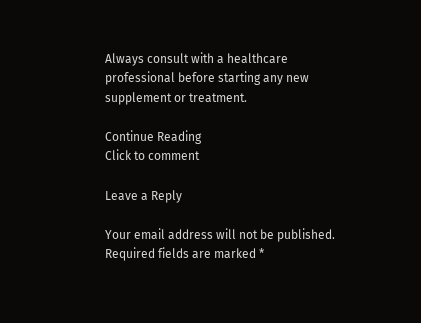Always consult with a healthcare professional before starting any new supplement or treatment.

Continue Reading
Click to comment

Leave a Reply

Your email address will not be published. Required fields are marked *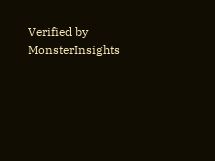Verified by MonsterInsights